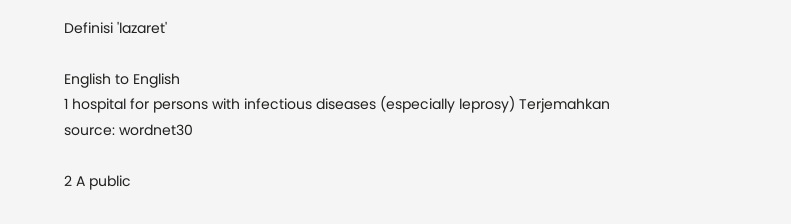Definisi 'lazaret'

English to English
1 hospital for persons with infectious diseases (especially leprosy) Terjemahkan
source: wordnet30

2 A public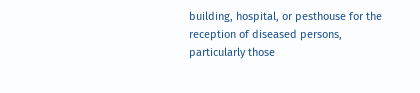building, hospital, or pesthouse for the reception of diseased persons, particularly those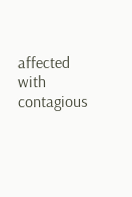affected with contagious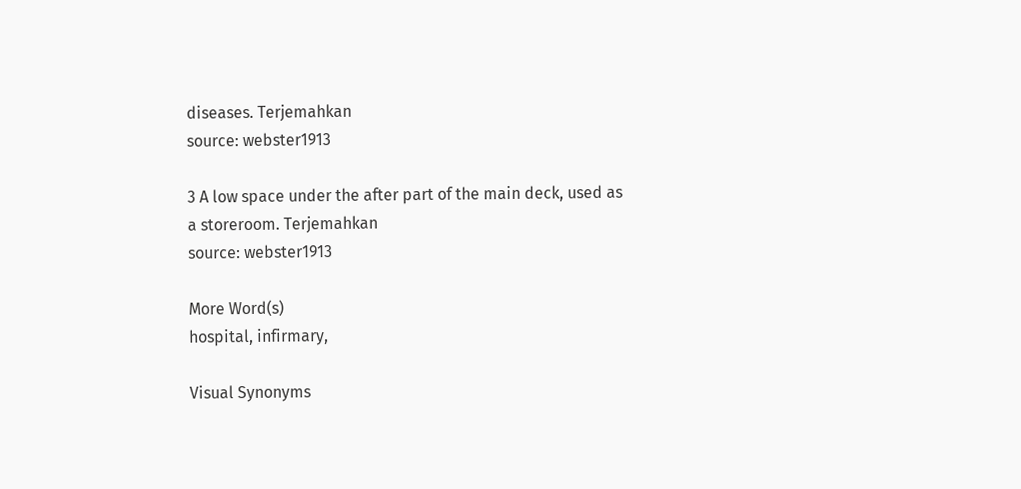diseases. Terjemahkan
source: webster1913

3 A low space under the after part of the main deck, used as a storeroom. Terjemahkan
source: webster1913

More Word(s)
hospital, infirmary,

Visual Synonyms